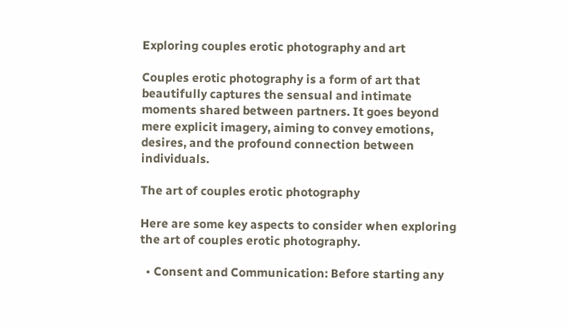Exploring couples erotic photography and art

Couples erotic photography is a form of art that beautifully captures the sensual and intimate moments shared between partners. It goes beyond mere explicit imagery, aiming to convey emotions, desires, and the profound connection between individuals.

The art of couples erotic photography

Here are some key aspects to consider when exploring the art of couples erotic photography.

  • Consent and Communication: Before starting any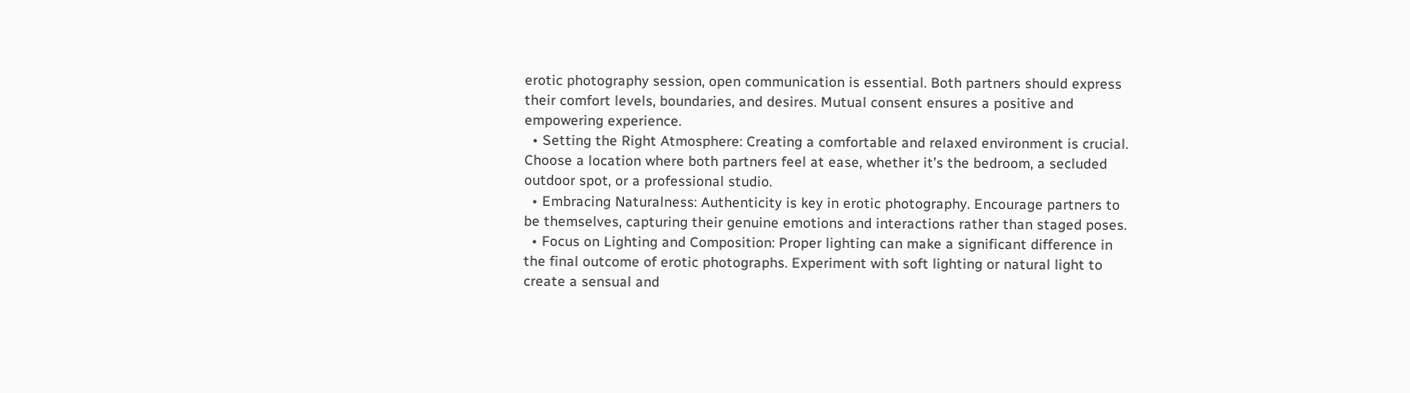erotic photography session, open communication is essential. Both partners should express their comfort levels, boundaries, and desires. Mutual consent ensures a positive and empowering experience.
  • Setting the Right Atmosphere: Creating a comfortable and relaxed environment is crucial. Choose a location where both partners feel at ease, whether it’s the bedroom, a secluded outdoor spot, or a professional studio.
  • Embracing Naturalness: Authenticity is key in erotic photography. Encourage partners to be themselves, capturing their genuine emotions and interactions rather than staged poses.
  • Focus on Lighting and Composition: Proper lighting can make a significant difference in the final outcome of erotic photographs. Experiment with soft lighting or natural light to create a sensual and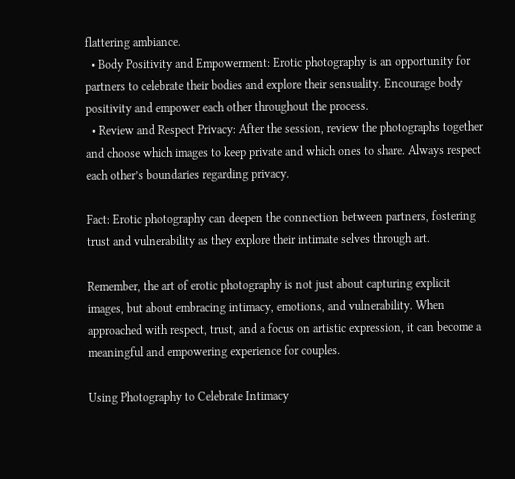flattering ambiance.
  • Body Positivity and Empowerment: Erotic photography is an opportunity for partners to celebrate their bodies and explore their sensuality. Encourage body positivity and empower each other throughout the process.
  • Review and Respect Privacy: After the session, review the photographs together and choose which images to keep private and which ones to share. Always respect each other’s boundaries regarding privacy.

Fact: Erotic photography can deepen the connection between partners, fostering trust and vulnerability as they explore their intimate selves through art.

Remember, the art of erotic photography is not just about capturing explicit images, but about embracing intimacy, emotions, and vulnerability. When approached with respect, trust, and a focus on artistic expression, it can become a meaningful and empowering experience for couples.

Using Photography to Celebrate Intimacy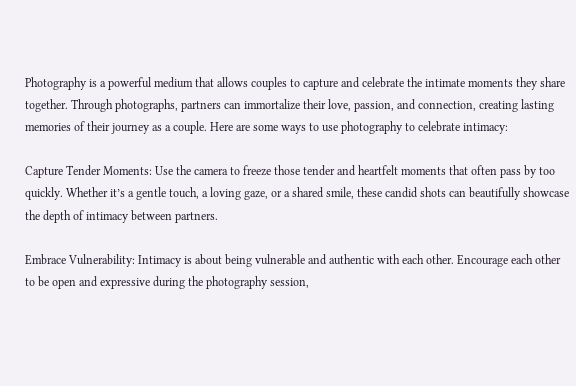Photography is a powerful medium that allows couples to capture and celebrate the intimate moments they share together. Through photographs, partners can immortalize their love, passion, and connection, creating lasting memories of their journey as a couple. Here are some ways to use photography to celebrate intimacy:

Capture Tender Moments: Use the camera to freeze those tender and heartfelt moments that often pass by too quickly. Whether it’s a gentle touch, a loving gaze, or a shared smile, these candid shots can beautifully showcase the depth of intimacy between partners.

Embrace Vulnerability: Intimacy is about being vulnerable and authentic with each other. Encourage each other to be open and expressive during the photography session,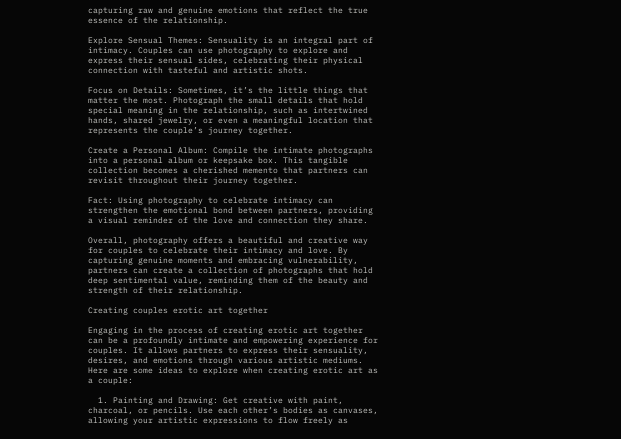capturing raw and genuine emotions that reflect the true essence of the relationship.

Explore Sensual Themes: Sensuality is an integral part of intimacy. Couples can use photography to explore and express their sensual sides, celebrating their physical connection with tasteful and artistic shots.

Focus on Details: Sometimes, it’s the little things that matter the most. Photograph the small details that hold special meaning in the relationship, such as intertwined hands, shared jewelry, or even a meaningful location that represents the couple’s journey together.

Create a Personal Album: Compile the intimate photographs into a personal album or keepsake box. This tangible collection becomes a cherished memento that partners can revisit throughout their journey together.

Fact: Using photography to celebrate intimacy can strengthen the emotional bond between partners, providing a visual reminder of the love and connection they share.

Overall, photography offers a beautiful and creative way for couples to celebrate their intimacy and love. By capturing genuine moments and embracing vulnerability, partners can create a collection of photographs that hold deep sentimental value, reminding them of the beauty and strength of their relationship.

Creating couples erotic art together

Engaging in the process of creating erotic art together can be a profoundly intimate and empowering experience for couples. It allows partners to express their sensuality, desires, and emotions through various artistic mediums. Here are some ideas to explore when creating erotic art as a couple:

  1. Painting and Drawing: Get creative with paint, charcoal, or pencils. Use each other’s bodies as canvases, allowing your artistic expressions to flow freely as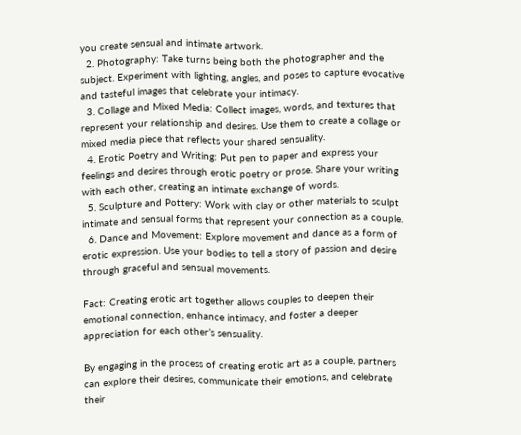you create sensual and intimate artwork.
  2. Photography: Take turns being both the photographer and the subject. Experiment with lighting, angles, and poses to capture evocative and tasteful images that celebrate your intimacy.
  3. Collage and Mixed Media: Collect images, words, and textures that represent your relationship and desires. Use them to create a collage or mixed media piece that reflects your shared sensuality.
  4. Erotic Poetry and Writing: Put pen to paper and express your feelings and desires through erotic poetry or prose. Share your writing with each other, creating an intimate exchange of words.
  5. Sculpture and Pottery: Work with clay or other materials to sculpt intimate and sensual forms that represent your connection as a couple.
  6. Dance and Movement: Explore movement and dance as a form of erotic expression. Use your bodies to tell a story of passion and desire through graceful and sensual movements.

Fact: Creating erotic art together allows couples to deepen their emotional connection, enhance intimacy, and foster a deeper appreciation for each other’s sensuality.

By engaging in the process of creating erotic art as a couple, partners can explore their desires, communicate their emotions, and celebrate their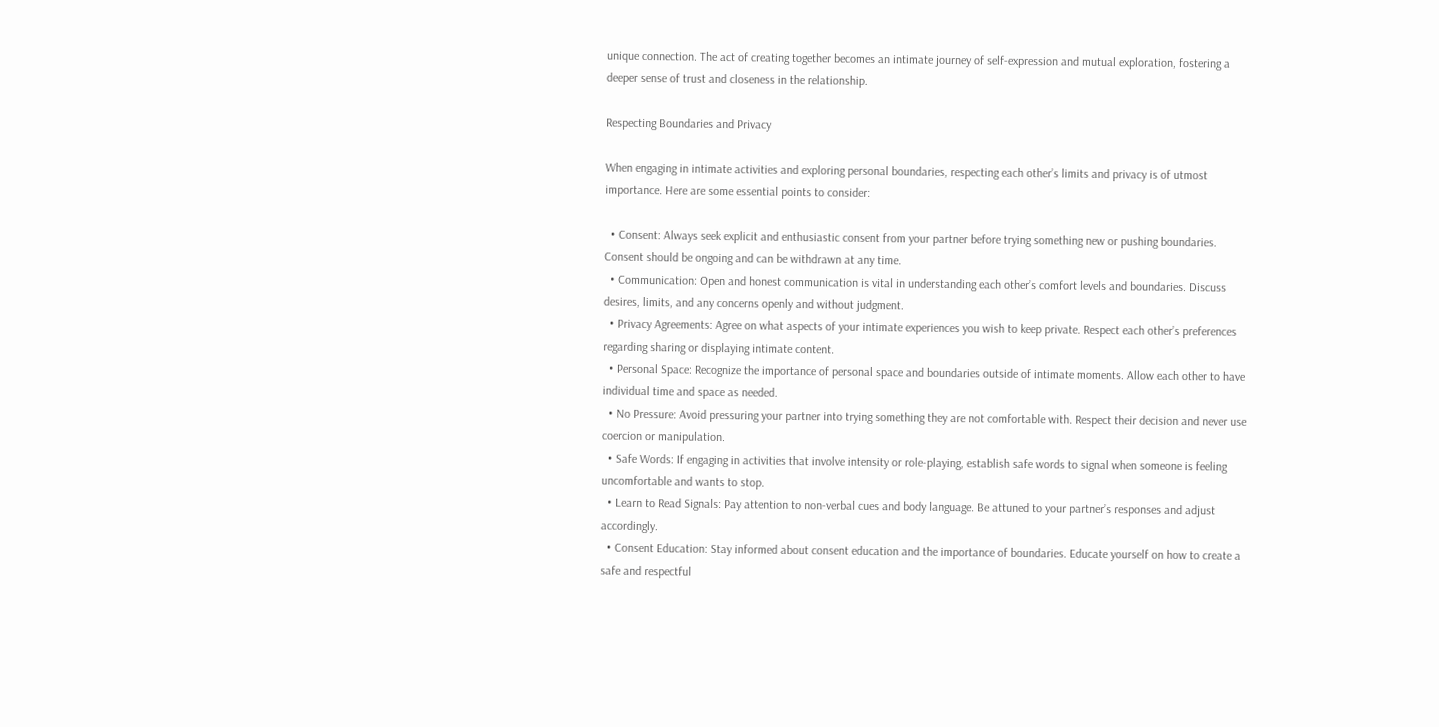unique connection. The act of creating together becomes an intimate journey of self-expression and mutual exploration, fostering a deeper sense of trust and closeness in the relationship.

Respecting Boundaries and Privacy

When engaging in intimate activities and exploring personal boundaries, respecting each other’s limits and privacy is of utmost importance. Here are some essential points to consider:

  • Consent: Always seek explicit and enthusiastic consent from your partner before trying something new or pushing boundaries. Consent should be ongoing and can be withdrawn at any time.
  • Communication: Open and honest communication is vital in understanding each other’s comfort levels and boundaries. Discuss desires, limits, and any concerns openly and without judgment.
  • Privacy Agreements: Agree on what aspects of your intimate experiences you wish to keep private. Respect each other’s preferences regarding sharing or displaying intimate content.
  • Personal Space: Recognize the importance of personal space and boundaries outside of intimate moments. Allow each other to have individual time and space as needed.
  • No Pressure: Avoid pressuring your partner into trying something they are not comfortable with. Respect their decision and never use coercion or manipulation.
  • Safe Words: If engaging in activities that involve intensity or role-playing, establish safe words to signal when someone is feeling uncomfortable and wants to stop.
  • Learn to Read Signals: Pay attention to non-verbal cues and body language. Be attuned to your partner’s responses and adjust accordingly.
  • Consent Education: Stay informed about consent education and the importance of boundaries. Educate yourself on how to create a safe and respectful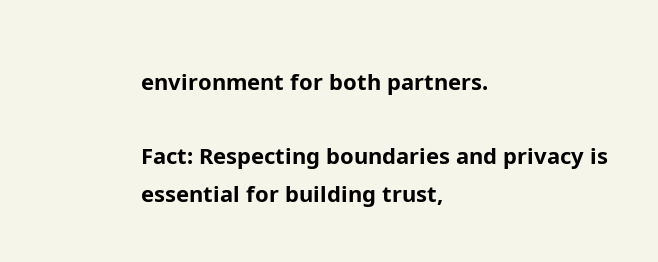environment for both partners.

Fact: Respecting boundaries and privacy is essential for building trust,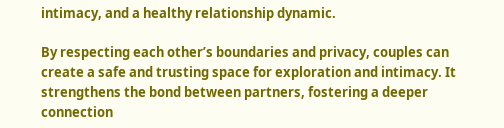intimacy, and a healthy relationship dynamic.

By respecting each other’s boundaries and privacy, couples can create a safe and trusting space for exploration and intimacy. It strengthens the bond between partners, fostering a deeper connection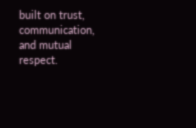built on trust, communication, and mutual respect.